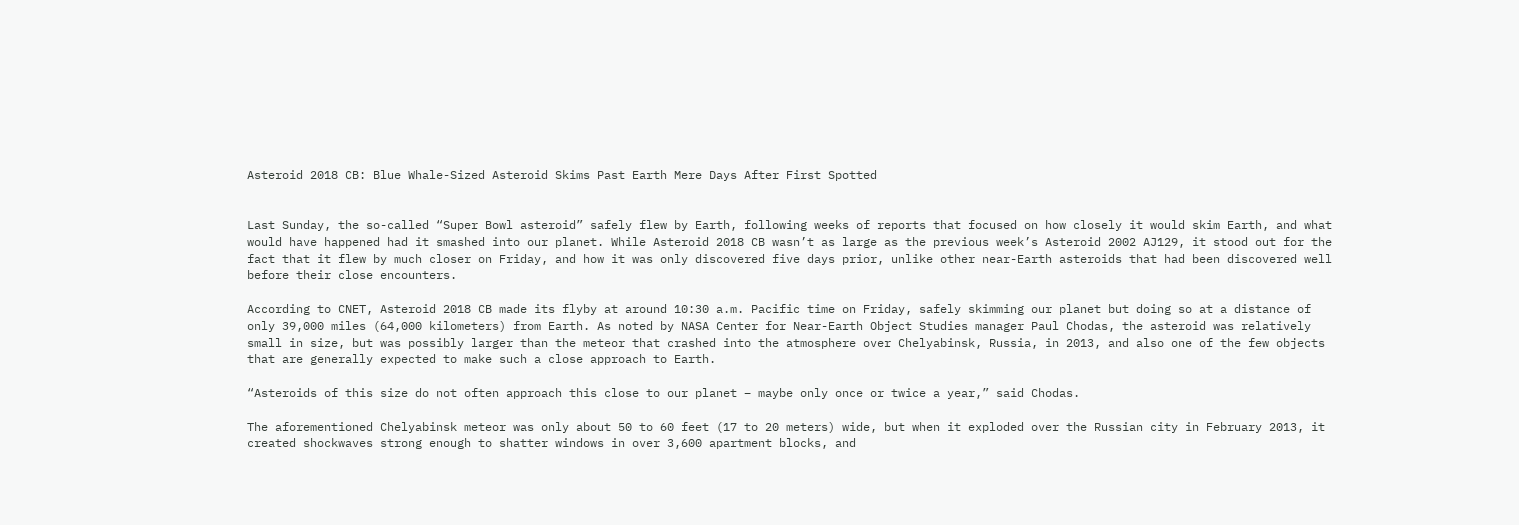Asteroid 2018 CB: Blue Whale-Sized Asteroid Skims Past Earth Mere Days After First Spotted


Last Sunday, the so-called “Super Bowl asteroid” safely flew by Earth, following weeks of reports that focused on how closely it would skim Earth, and what would have happened had it smashed into our planet. While Asteroid 2018 CB wasn’t as large as the previous week’s Asteroid 2002 AJ129, it stood out for the fact that it flew by much closer on Friday, and how it was only discovered five days prior, unlike other near-Earth asteroids that had been discovered well before their close encounters.

According to CNET, Asteroid 2018 CB made its flyby at around 10:30 a.m. Pacific time on Friday, safely skimming our planet but doing so at a distance of only 39,000 miles (64,000 kilometers) from Earth. As noted by NASA Center for Near-Earth Object Studies manager Paul Chodas, the asteroid was relatively small in size, but was possibly larger than the meteor that crashed into the atmosphere over Chelyabinsk, Russia, in 2013, and also one of the few objects that are generally expected to make such a close approach to Earth.

“Asteroids of this size do not often approach this close to our planet – maybe only once or twice a year,” said Chodas.

The aforementioned Chelyabinsk meteor was only about 50 to 60 feet (17 to 20 meters) wide, but when it exploded over the Russian city in February 2013, it created shockwaves strong enough to shatter windows in over 3,600 apartment blocks, and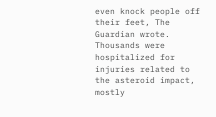even knock people off their feet, The Guardian wrote. Thousands were hospitalized for injuries related to the asteroid impact, mostly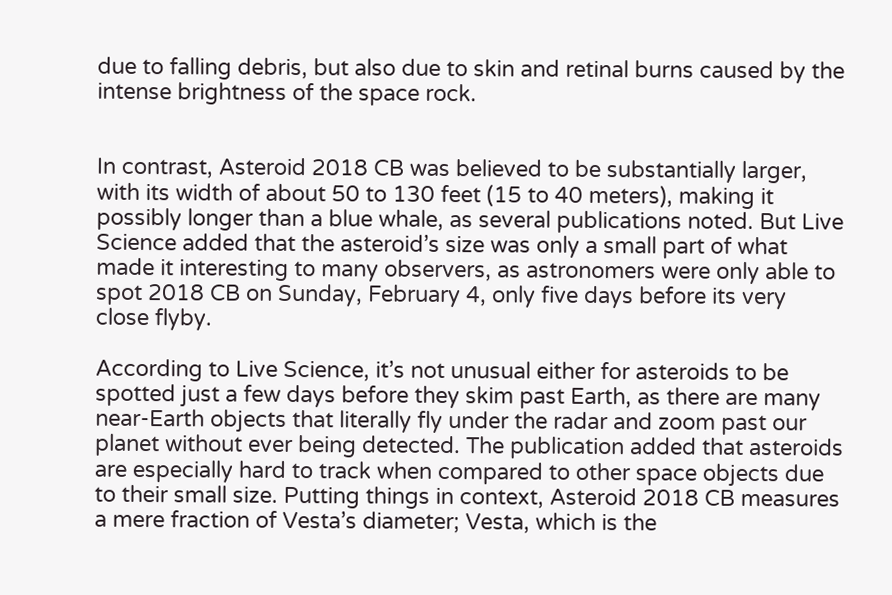due to falling debris, but also due to skin and retinal burns caused by the intense brightness of the space rock.


In contrast, Asteroid 2018 CB was believed to be substantially larger, with its width of about 50 to 130 feet (15 to 40 meters), making it possibly longer than a blue whale, as several publications noted. But Live Science added that the asteroid’s size was only a small part of what made it interesting to many observers, as astronomers were only able to spot 2018 CB on Sunday, February 4, only five days before its very close flyby.

According to Live Science, it’s not unusual either for asteroids to be spotted just a few days before they skim past Earth, as there are many near-Earth objects that literally fly under the radar and zoom past our planet without ever being detected. The publication added that asteroids are especially hard to track when compared to other space objects due to their small size. Putting things in context, Asteroid 2018 CB measures a mere fraction of Vesta’s diameter; Vesta, which is the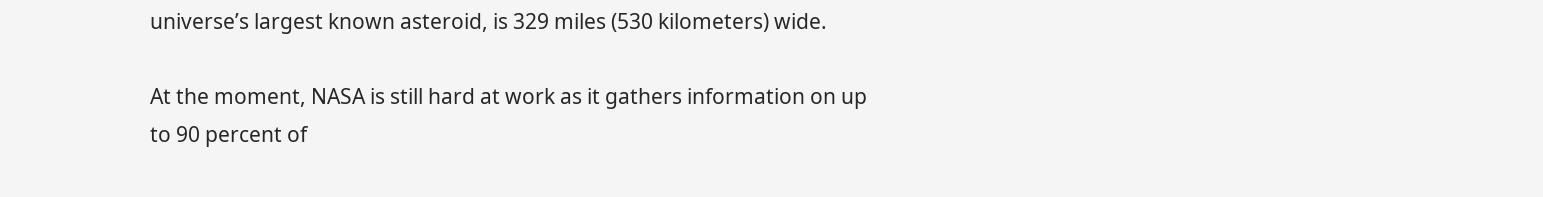universe’s largest known asteroid, is 329 miles (530 kilometers) wide.

At the moment, NASA is still hard at work as it gathers information on up to 90 percent of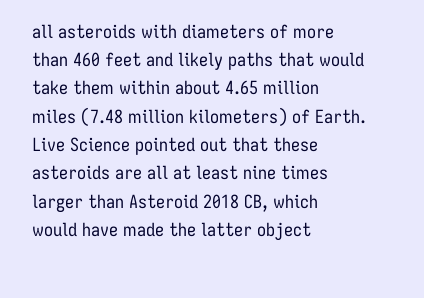all asteroids with diameters of more than 460 feet and likely paths that would take them within about 4.65 million miles (7.48 million kilometers) of Earth. Live Science pointed out that these asteroids are all at least nine times larger than Asteroid 2018 CB, which would have made the latter object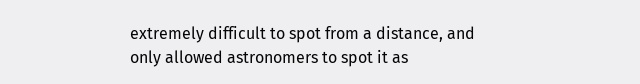extremely difficult to spot from a distance, and only allowed astronomers to spot it as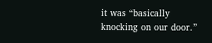it was “basically knocking on our door.”